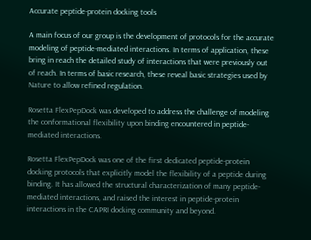Accurate peptide-protein docking tools

A main focus of our group is the development of protocols for the accurate modeling of peptide-mediated interactions. In terms of application, these bring in reach the detailed study of interactions that were previously out of reach. In terms of basic research, these reveal basic strategies used by Nature to allow refined regulation.

Rosetta FlexPepDock was developed to address the challenge of modeling the conformational flexibility upon binding encountered in peptide-mediated interactions.

Rosetta FlexPepDock was one of the first dedicated peptide-protein docking protocols that explicitly model the flexibility of a peptide during binding. It has allowed the structural characterization of many peptide-mediated interactions, and raised the interest in peptide-protein interactions in the CAPRI docking community and beyond.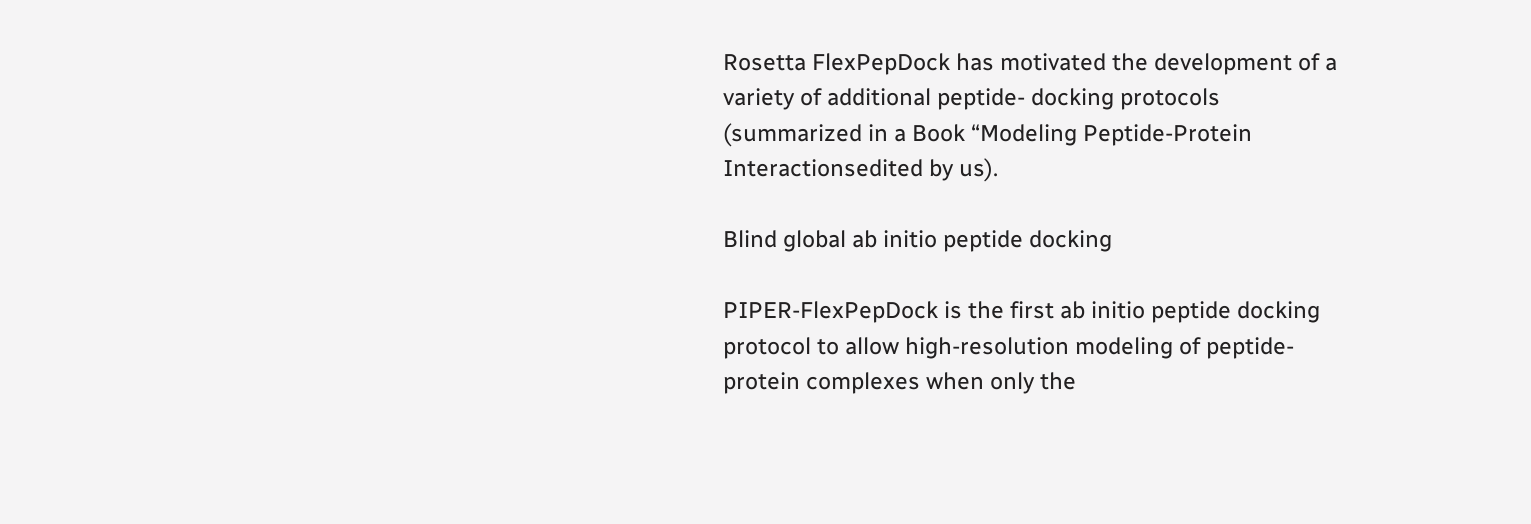Rosetta FlexPepDock has motivated the development of a variety of additional peptide- docking protocols (summarized in a Book “Modeling Peptide-Protein Interactionsedited by us).

Blind global ab initio peptide docking

PIPER-FlexPepDock is the first ab initio peptide docking protocol to allow high-resolution modeling of peptide-protein complexes when only the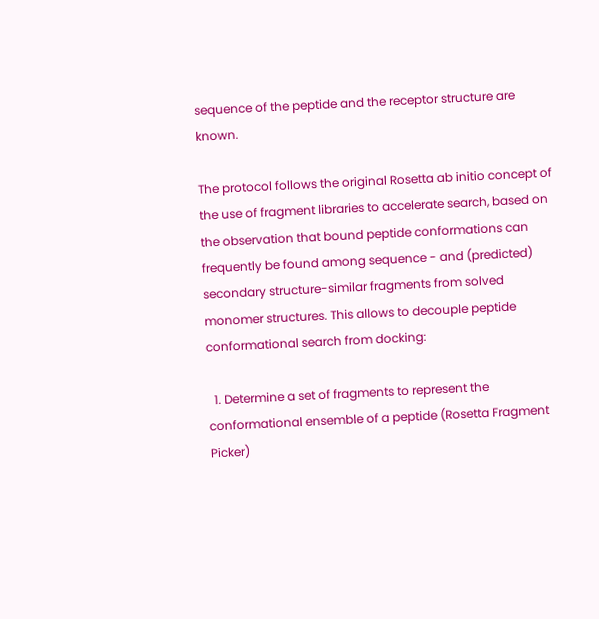sequence of the peptide and the receptor structure are known.

The protocol follows the original Rosetta ab initio concept of the use of fragment libraries to accelerate search, based on the observation that bound peptide conformations can frequently be found among sequence - and (predicted) secondary structure-similar fragments from solved monomer structures. This allows to decouple peptide conformational search from docking:

  1. Determine a set of fragments to represent the conformational ensemble of a peptide (Rosetta Fragment Picker)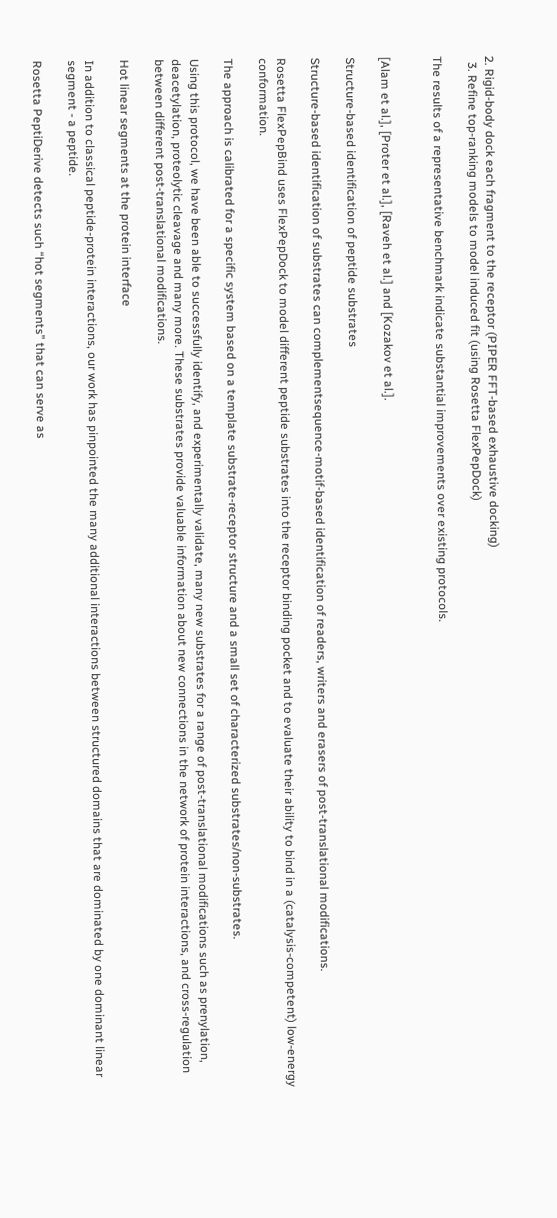2. Rigid-body dock each fragment to the receptor (PIPER FFT-based exhaustive docking)
  3. Refine top-ranking models to model induced fit (using Rosetta FlexPepDock)

The results of a representative benchmark indicate substantial improvements over existing protocols.


[Alam et al.], [Proter et al.], [Raveh et al.] and [Kozakov et al.].

Structure-based identification of peptide substrates

Structure-based identification of substrates can complementsequence-motif-based identification of readers, writers and erasers of post-translational modifications.

Rosetta FlexPepBind uses FlexPepDock to model different peptide substrates into the receptor binding pocket and to evaluate their ability to bind in a (catalysis-competent) low-energy conformation.

The approach is calibrated for a specific system based on a template substrate-receptor structure and a small set of characterized substrates/non-substrates.

Using this protocol, we have been able to successfully identify, and experimentally validate, many new substrates for a range of post-translational modifications such as prenylation, deacetylation, proteolytic cleavage and many more. These substrates provide valuable information about new connections in the network of protein interactions, and cross-regulation between different post-translational modifications.

Hot linear segments at the protein interface

In addition to classical peptide-protein interactions, our work has pinpointed the many additional interactions between structured domains that are dominated by one dominant linear segment - a peptide.

Rosetta PeptiDerive detects such “hot segments” that can serve as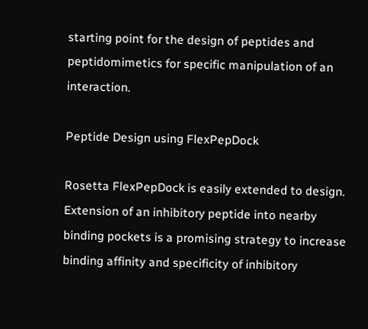starting point for the design of peptides and peptidomimetics for specific manipulation of an interaction.

Peptide Design using FlexPepDock

Rosetta FlexPepDock is easily extended to design. Extension of an inhibitory peptide into nearby binding pockets is a promising strategy to increase binding affinity and specificity of inhibitory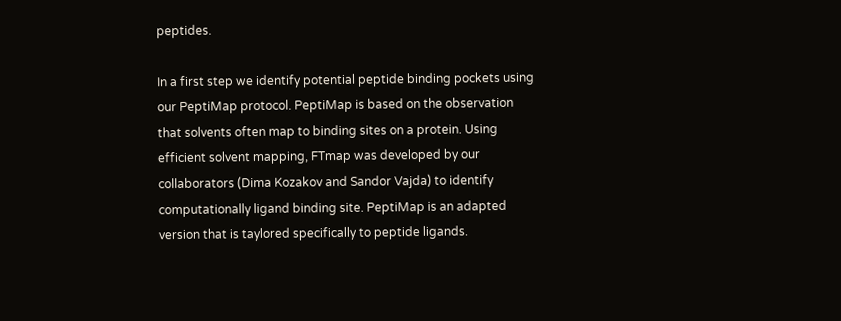peptides.

In a first step we identify potential peptide binding pockets using our PeptiMap protocol. PeptiMap is based on the observation that solvents often map to binding sites on a protein. Using efficient solvent mapping, FTmap was developed by our collaborators (Dima Kozakov and Sandor Vajda) to identify computationally ligand binding site. PeptiMap is an adapted version that is taylored specifically to peptide ligands.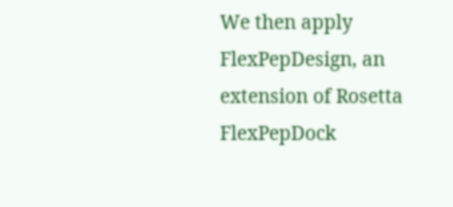We then apply FlexPepDesign, an extension of Rosetta FlexPepDock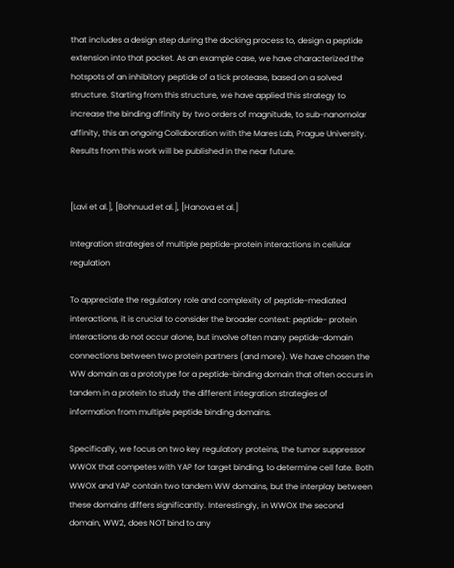that includes a design step during the docking process to, design a peptide extension into that pocket. As an example case, we have characterized the hotspots of an inhibitory peptide of a tick protease, based on a solved structure. Starting from this structure, we have applied this strategy to increase the binding affinity by two orders of magnitude, to sub-nanomolar affinity, this an ongoing Collaboration with the Mares Lab, Prague University. Results from this work will be published in the near future.


[Lavi et al.], [Bohnuud et al.], [Hanova et al.]

Integration strategies of multiple peptide-protein interactions in cellular regulation

To appreciate the regulatory role and complexity of peptide-mediated interactions, it is crucial to consider the broader context: peptide- protein interactions do not occur alone, but involve often many peptide-domain connections between two protein partners (and more). We have chosen the WW domain as a prototype for a peptide-binding domain that often occurs in tandem in a protein to study the different integration strategies of information from multiple peptide binding domains.

Specifically, we focus on two key regulatory proteins, the tumor suppressor WWOX that competes with YAP for target binding, to determine cell fate. Both WWOX and YAP contain two tandem WW domains, but the interplay between these domains differs significantly. Interestingly, in WWOX the second domain, WW2, does NOT bind to any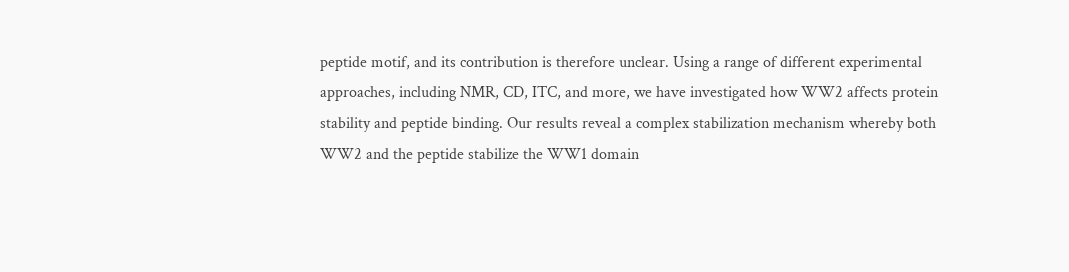peptide motif, and its contribution is therefore unclear. Using a range of different experimental approaches, including NMR, CD, ITC, and more, we have investigated how WW2 affects protein stability and peptide binding. Our results reveal a complex stabilization mechanism whereby both WW2 and the peptide stabilize the WW1 domain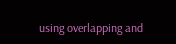using overlapping and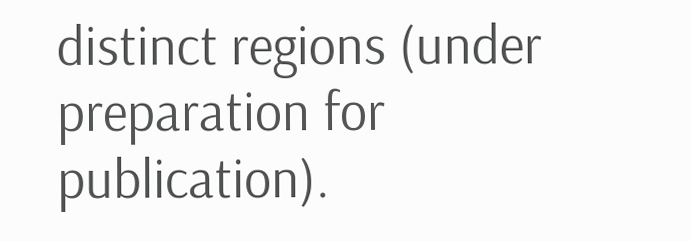distinct regions (under preparation for publication).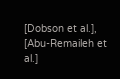[Dobson et al.], [Abu-Remaileh et al.]